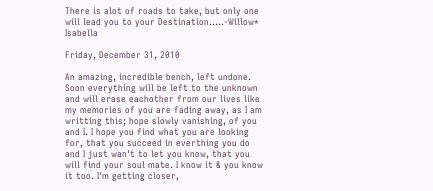There is alot of roads to take, but only one will lead you to your Destination.....-Willow* Isabella

Friday, December 31, 2010

An amazing, incredible bench, left undone. Soon everything will be left to the unknown and will erase eachother from our lives like my memories of you are fading away, as I am writting this; hope slowly vanishing, of you and I. I hope you find what you are looking for, that you succeed in everthing you do and I just wan't to let you know, that you will find your soul mate. I know it & you know it too. I'm getting closer,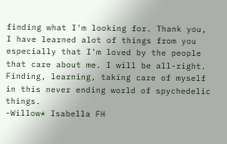finding what I'm looking for. Thank you, I have learned alot of things from you especially that I'm loved by the people that care about me. I will be all-right. Finding, learning, taking care of myself in this never ending world of spychedelic things.
-Willow* Isabella FH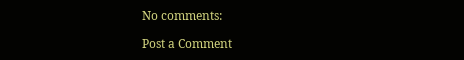No comments:

Post a Comment